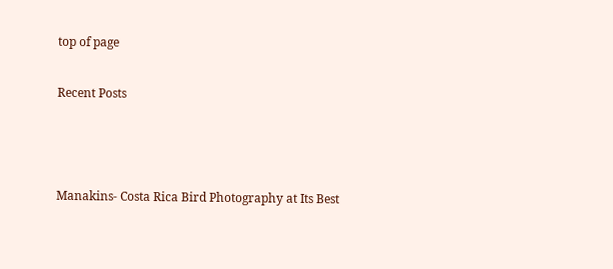top of page

Recent Posts



Manakins- Costa Rica Bird Photography at Its Best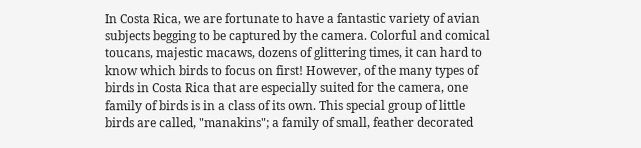In Costa Rica, we are fortunate to have a fantastic variety of avian subjects begging to be captured by the camera. Colorful and comical toucans, majestic macaws, dozens of glittering times, it can hard to know which birds to focus on first! However, of the many types of birds in Costa Rica that are especially suited for the camera, one family of birds is in a class of its own. This special group of little birds are called, "manakins"; a family of small, feather decorated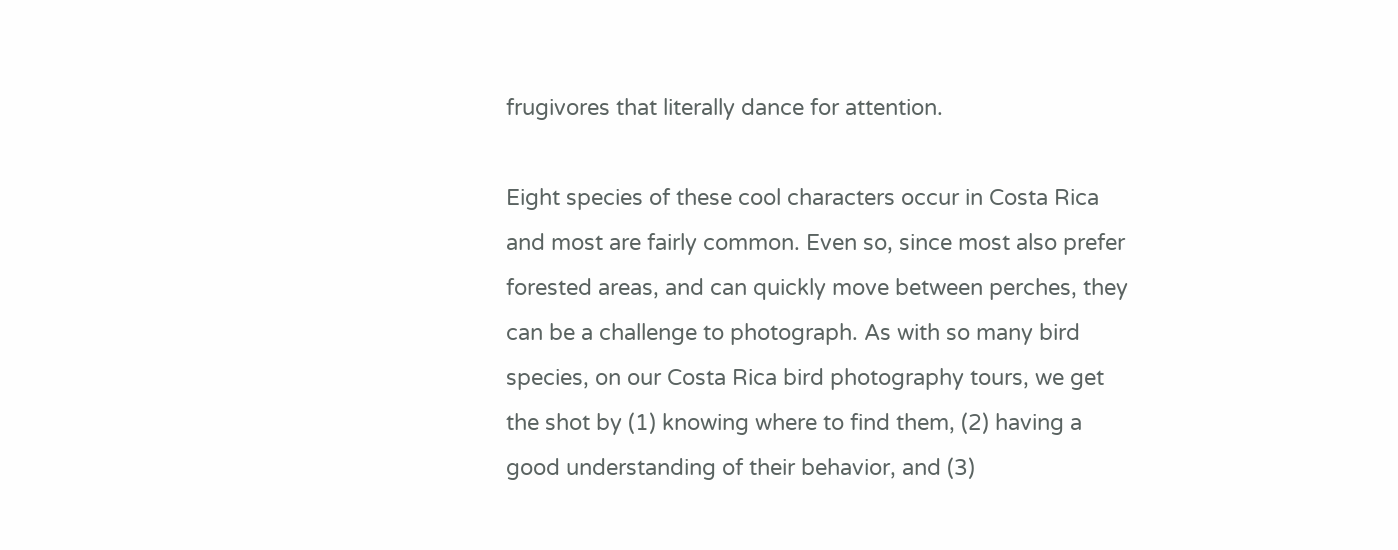frugivores that literally dance for attention.

Eight species of these cool characters occur in Costa Rica and most are fairly common. Even so, since most also prefer forested areas, and can quickly move between perches, they can be a challenge to photograph. As with so many bird species, on our Costa Rica bird photography tours, we get the shot by (1) knowing where to find them, (2) having a good understanding of their behavior, and (3)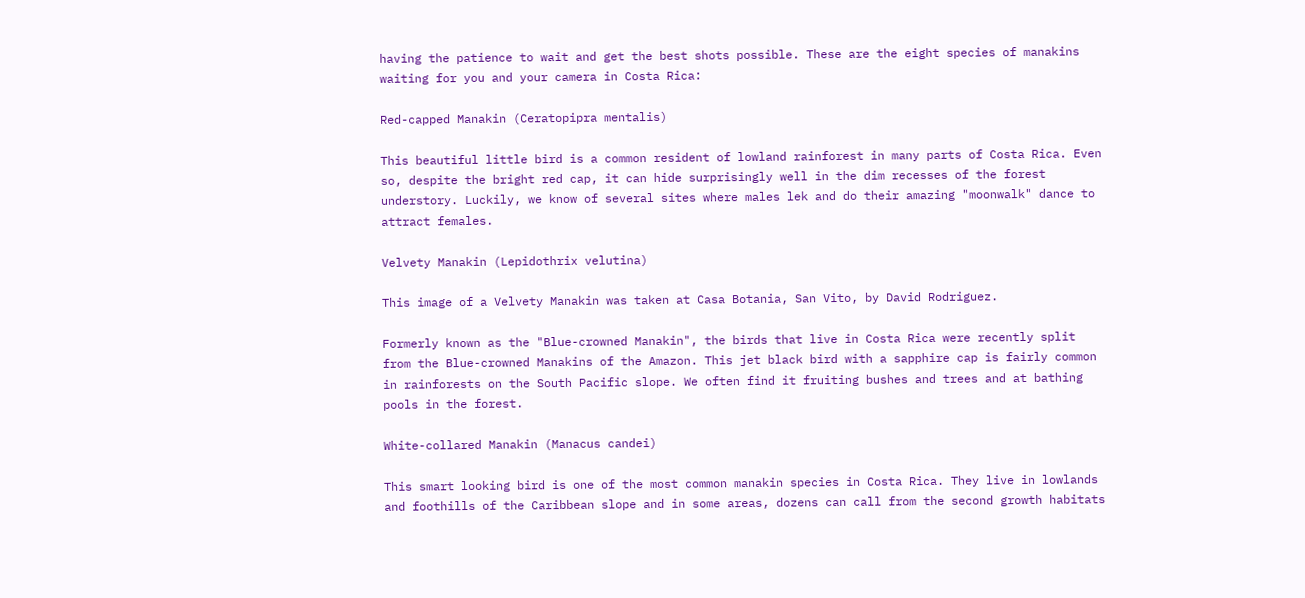having the patience to wait and get the best shots possible. These are the eight species of manakins waiting for you and your camera in Costa Rica:

Red-capped Manakin (Ceratopipra mentalis)

This beautiful little bird is a common resident of lowland rainforest in many parts of Costa Rica. Even so, despite the bright red cap, it can hide surprisingly well in the dim recesses of the forest understory. Luckily, we know of several sites where males lek and do their amazing "moonwalk" dance to attract females.

Velvety Manakin (Lepidothrix velutina)

This image of a Velvety Manakin was taken at Casa Botania, San Vito, by David Rodriguez.

Formerly known as the "Blue-crowned Manakin", the birds that live in Costa Rica were recently split from the Blue-crowned Manakins of the Amazon. This jet black bird with a sapphire cap is fairly common in rainforests on the South Pacific slope. We often find it fruiting bushes and trees and at bathing pools in the forest.

White-collared Manakin (Manacus candei)

This smart looking bird is one of the most common manakin species in Costa Rica. They live in lowlands and foothills of the Caribbean slope and in some areas, dozens can call from the second growth habitats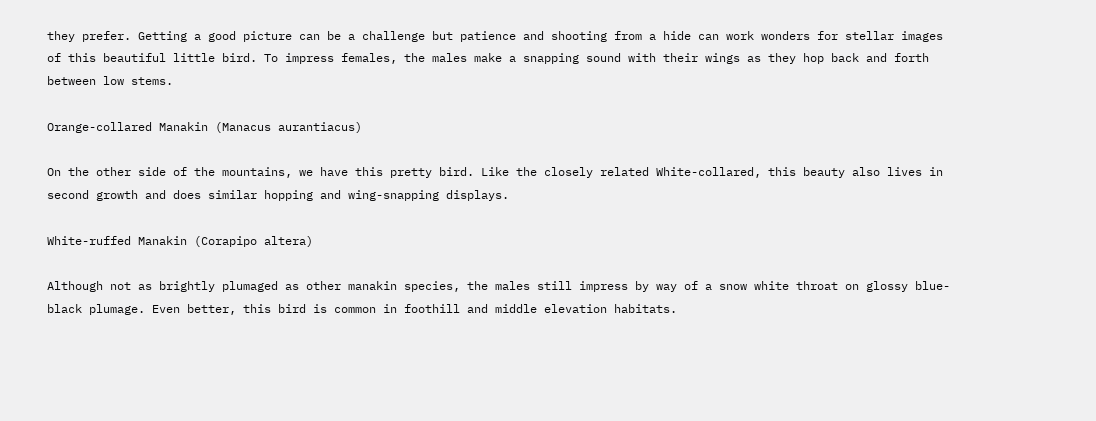they prefer. Getting a good picture can be a challenge but patience and shooting from a hide can work wonders for stellar images of this beautiful little bird. To impress females, the males make a snapping sound with their wings as they hop back and forth between low stems.

Orange-collared Manakin (Manacus aurantiacus)

On the other side of the mountains, we have this pretty bird. Like the closely related White-collared, this beauty also lives in second growth and does similar hopping and wing-snapping displays.

White-ruffed Manakin (Corapipo altera)

Although not as brightly plumaged as other manakin species, the males still impress by way of a snow white throat on glossy blue-black plumage. Even better, this bird is common in foothill and middle elevation habitats.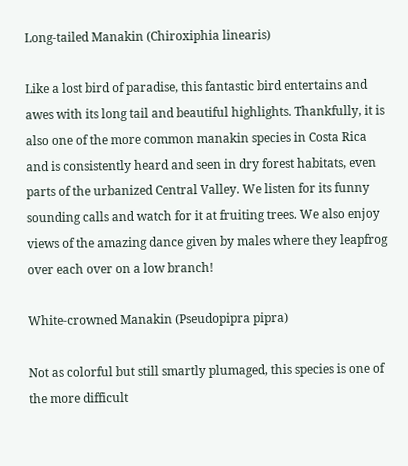Long-tailed Manakin (Chiroxiphia linearis)

Like a lost bird of paradise, this fantastic bird entertains and awes with its long tail and beautiful highlights. Thankfully, it is also one of the more common manakin species in Costa Rica and is consistently heard and seen in dry forest habitats, even parts of the urbanized Central Valley. We listen for its funny sounding calls and watch for it at fruiting trees. We also enjoy views of the amazing dance given by males where they leapfrog over each over on a low branch!

White-crowned Manakin (Pseudopipra pipra)

Not as colorful but still smartly plumaged, this species is one of the more difficult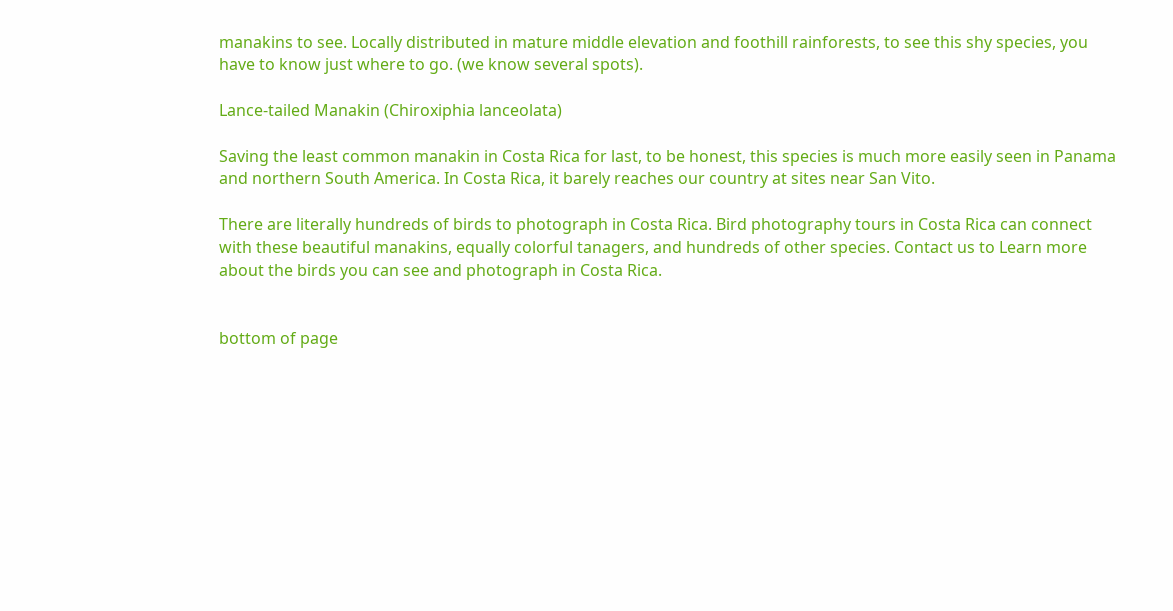manakins to see. Locally distributed in mature middle elevation and foothill rainforests, to see this shy species, you have to know just where to go. (we know several spots).

Lance-tailed Manakin (Chiroxiphia lanceolata)

Saving the least common manakin in Costa Rica for last, to be honest, this species is much more easily seen in Panama and northern South America. In Costa Rica, it barely reaches our country at sites near San Vito.

There are literally hundreds of birds to photograph in Costa Rica. Bird photography tours in Costa Rica can connect with these beautiful manakins, equally colorful tanagers, and hundreds of other species. Contact us to Learn more about the birds you can see and photograph in Costa Rica.


bottom of page